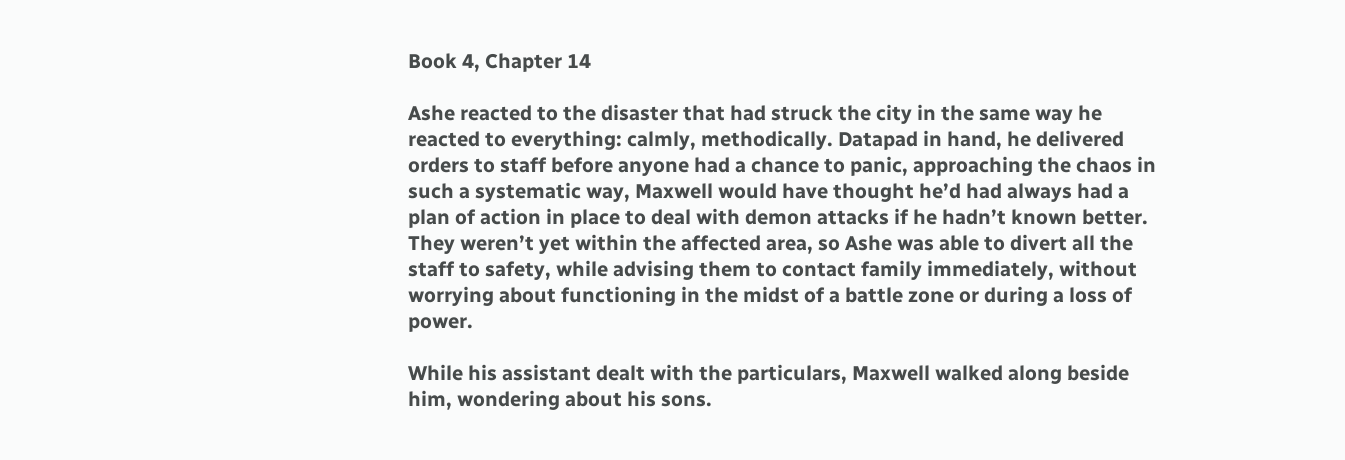Book 4, Chapter 14

Ashe reacted to the disaster that had struck the city in the same way he reacted to everything: calmly, methodically. Datapad in hand, he delivered orders to staff before anyone had a chance to panic, approaching the chaos in such a systematic way, Maxwell would have thought he’d had always had a plan of action in place to deal with demon attacks if he hadn’t known better. They weren’t yet within the affected area, so Ashe was able to divert all the staff to safety, while advising them to contact family immediately, without worrying about functioning in the midst of a battle zone or during a loss of power.

While his assistant dealt with the particulars, Maxwell walked along beside him, wondering about his sons.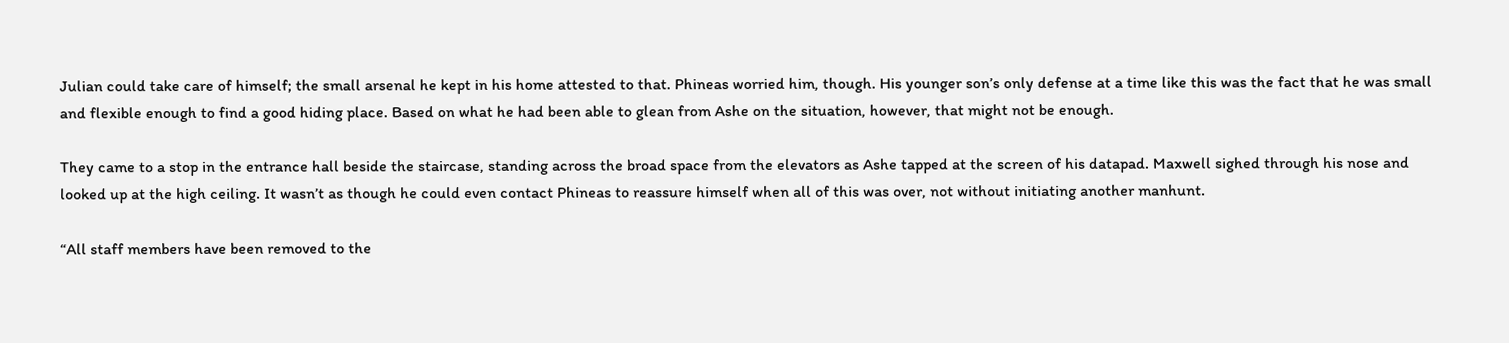Julian could take care of himself; the small arsenal he kept in his home attested to that. Phineas worried him, though. His younger son’s only defense at a time like this was the fact that he was small and flexible enough to find a good hiding place. Based on what he had been able to glean from Ashe on the situation, however, that might not be enough.

They came to a stop in the entrance hall beside the staircase, standing across the broad space from the elevators as Ashe tapped at the screen of his datapad. Maxwell sighed through his nose and looked up at the high ceiling. It wasn’t as though he could even contact Phineas to reassure himself when all of this was over, not without initiating another manhunt.

“All staff members have been removed to the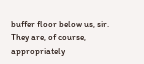buffer floor below us, sir. They are, of course, appropriately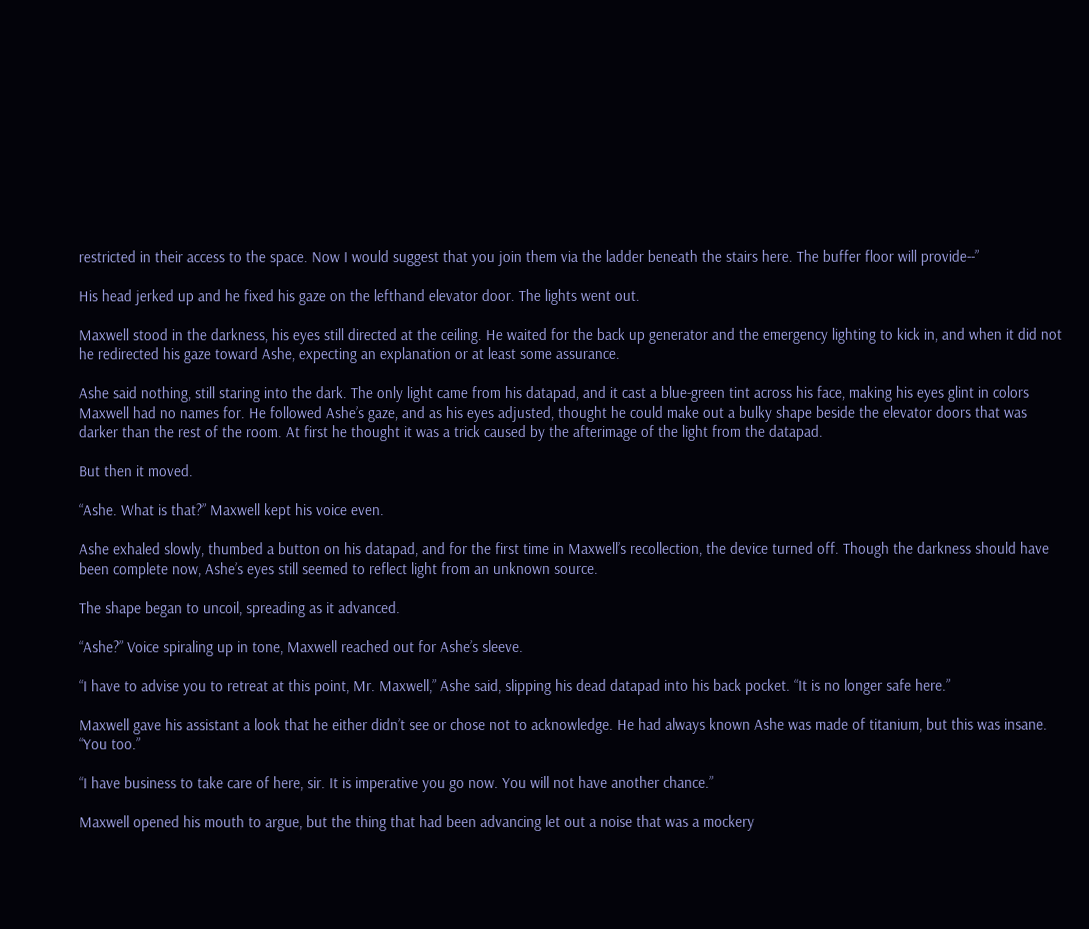restricted in their access to the space. Now I would suggest that you join them via the ladder beneath the stairs here. The buffer floor will provide--”

His head jerked up and he fixed his gaze on the lefthand elevator door. The lights went out.

Maxwell stood in the darkness, his eyes still directed at the ceiling. He waited for the back up generator and the emergency lighting to kick in, and when it did not he redirected his gaze toward Ashe, expecting an explanation or at least some assurance.

Ashe said nothing, still staring into the dark. The only light came from his datapad, and it cast a blue-green tint across his face, making his eyes glint in colors Maxwell had no names for. He followed Ashe’s gaze, and as his eyes adjusted, thought he could make out a bulky shape beside the elevator doors that was darker than the rest of the room. At first he thought it was a trick caused by the afterimage of the light from the datapad.

But then it moved.

“Ashe. What is that?” Maxwell kept his voice even.

Ashe exhaled slowly, thumbed a button on his datapad, and for the first time in Maxwell’s recollection, the device turned off. Though the darkness should have been complete now, Ashe’s eyes still seemed to reflect light from an unknown source.

The shape began to uncoil, spreading as it advanced.

“Ashe?” Voice spiraling up in tone, Maxwell reached out for Ashe’s sleeve.

“I have to advise you to retreat at this point, Mr. Maxwell,” Ashe said, slipping his dead datapad into his back pocket. “It is no longer safe here.”

Maxwell gave his assistant a look that he either didn’t see or chose not to acknowledge. He had always known Ashe was made of titanium, but this was insane. “You too.”

“I have business to take care of here, sir. It is imperative you go now. You will not have another chance.”

Maxwell opened his mouth to argue, but the thing that had been advancing let out a noise that was a mockery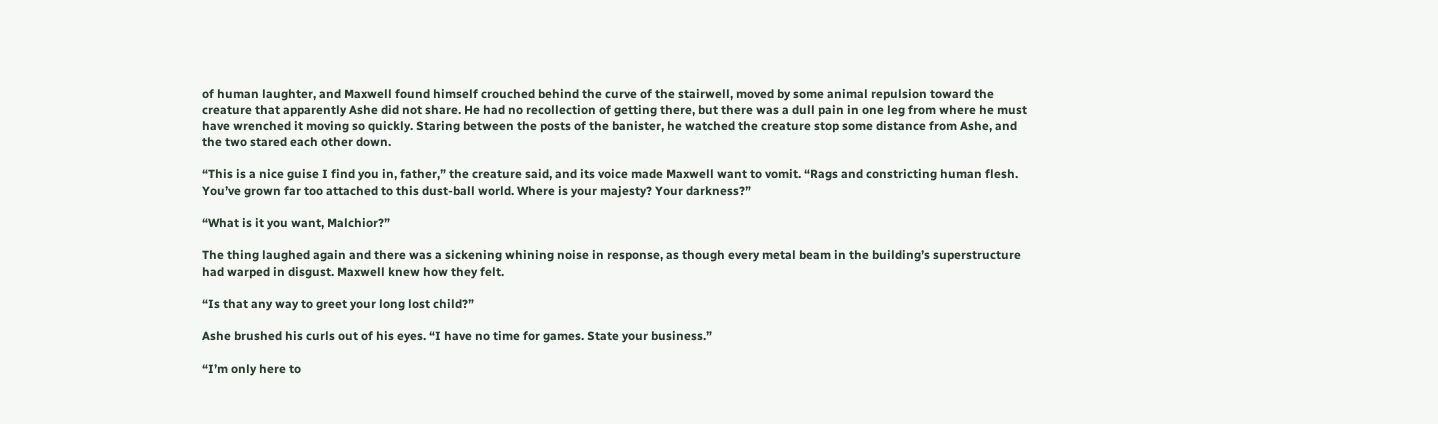of human laughter, and Maxwell found himself crouched behind the curve of the stairwell, moved by some animal repulsion toward the creature that apparently Ashe did not share. He had no recollection of getting there, but there was a dull pain in one leg from where he must have wrenched it moving so quickly. Staring between the posts of the banister, he watched the creature stop some distance from Ashe, and the two stared each other down.

“This is a nice guise I find you in, father,” the creature said, and its voice made Maxwell want to vomit. “Rags and constricting human flesh. You’ve grown far too attached to this dust-ball world. Where is your majesty? Your darkness?”

“What is it you want, Malchior?”

The thing laughed again and there was a sickening whining noise in response, as though every metal beam in the building’s superstructure had warped in disgust. Maxwell knew how they felt.

“Is that any way to greet your long lost child?”

Ashe brushed his curls out of his eyes. “I have no time for games. State your business.”

“I’m only here to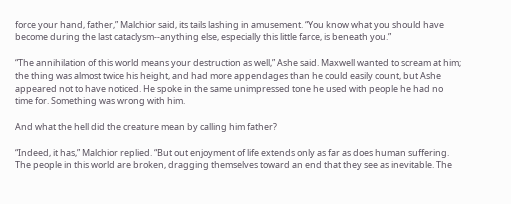force your hand, father,” Malchior said, its tails lashing in amusement. “You know what you should have become during the last cataclysm--anything else, especially this little farce, is beneath you.”

“The annihilation of this world means your destruction as well,” Ashe said. Maxwell wanted to scream at him; the thing was almost twice his height, and had more appendages than he could easily count, but Ashe appeared not to have noticed. He spoke in the same unimpressed tone he used with people he had no time for. Something was wrong with him.

And what the hell did the creature mean by calling him father?

“Indeed, it has,” Malchior replied. “But out enjoyment of life extends only as far as does human suffering. The people in this world are broken, dragging themselves toward an end that they see as inevitable. The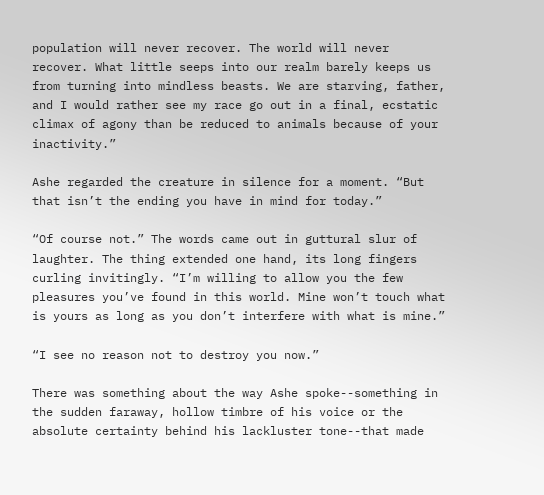population will never recover. The world will never recover. What little seeps into our realm barely keeps us from turning into mindless beasts. We are starving, father, and I would rather see my race go out in a final, ecstatic climax of agony than be reduced to animals because of your inactivity.”

Ashe regarded the creature in silence for a moment. “But that isn’t the ending you have in mind for today.”

“Of course not.” The words came out in guttural slur of laughter. The thing extended one hand, its long fingers curling invitingly. “I’m willing to allow you the few pleasures you’ve found in this world. Mine won’t touch what is yours as long as you don’t interfere with what is mine.”

“I see no reason not to destroy you now.”

There was something about the way Ashe spoke--something in the sudden faraway, hollow timbre of his voice or the absolute certainty behind his lackluster tone--that made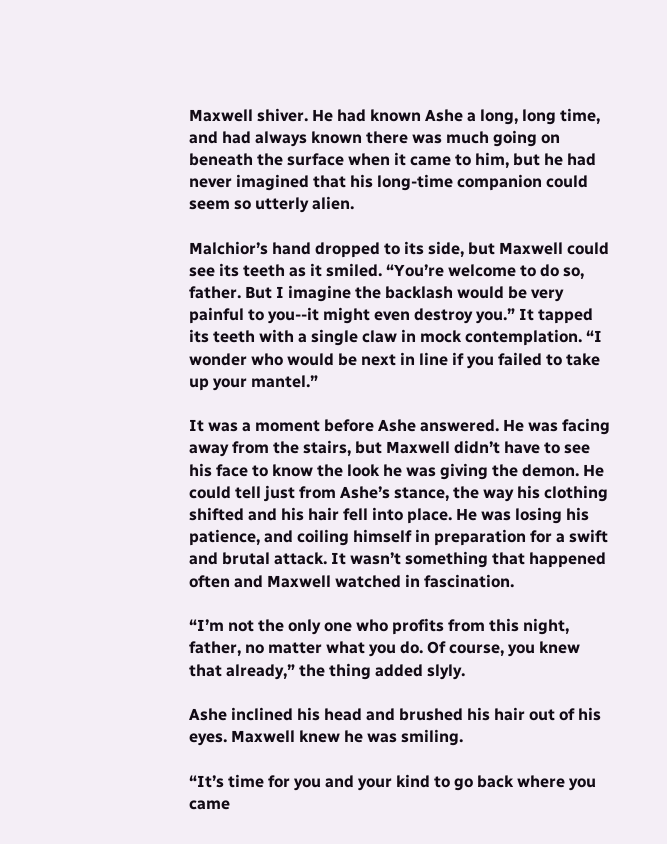Maxwell shiver. He had known Ashe a long, long time, and had always known there was much going on beneath the surface when it came to him, but he had never imagined that his long-time companion could seem so utterly alien.

Malchior’s hand dropped to its side, but Maxwell could see its teeth as it smiled. “You’re welcome to do so, father. But I imagine the backlash would be very painful to you--it might even destroy you.” It tapped its teeth with a single claw in mock contemplation. “I wonder who would be next in line if you failed to take up your mantel.”

It was a moment before Ashe answered. He was facing away from the stairs, but Maxwell didn’t have to see his face to know the look he was giving the demon. He could tell just from Ashe’s stance, the way his clothing shifted and his hair fell into place. He was losing his patience, and coiling himself in preparation for a swift and brutal attack. It wasn’t something that happened often and Maxwell watched in fascination.

“I’m not the only one who profits from this night, father, no matter what you do. Of course, you knew that already,” the thing added slyly.

Ashe inclined his head and brushed his hair out of his eyes. Maxwell knew he was smiling.

“It’s time for you and your kind to go back where you came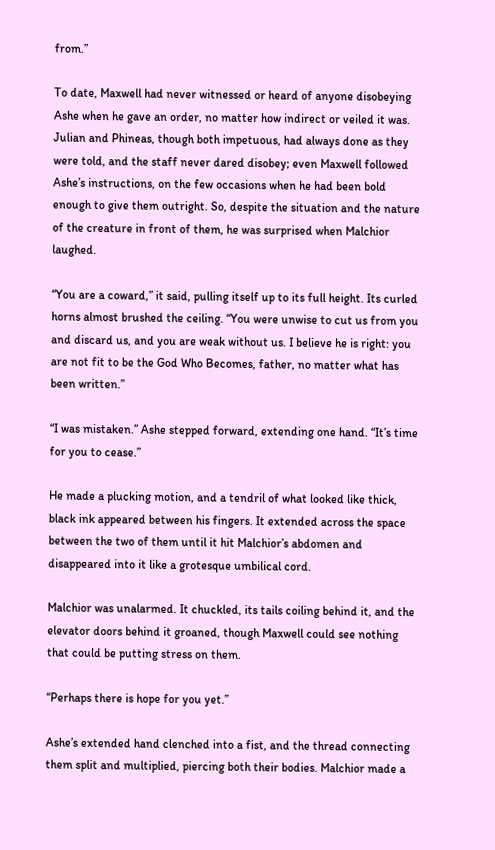from.”

To date, Maxwell had never witnessed or heard of anyone disobeying Ashe when he gave an order, no matter how indirect or veiled it was. Julian and Phineas, though both impetuous, had always done as they were told, and the staff never dared disobey; even Maxwell followed Ashe’s instructions, on the few occasions when he had been bold enough to give them outright. So, despite the situation and the nature of the creature in front of them, he was surprised when Malchior laughed.

“You are a coward,” it said, pulling itself up to its full height. Its curled horns almost brushed the ceiling. “You were unwise to cut us from you and discard us, and you are weak without us. I believe he is right: you are not fit to be the God Who Becomes, father, no matter what has been written.”

“I was mistaken.” Ashe stepped forward, extending one hand. “It’s time for you to cease.”

He made a plucking motion, and a tendril of what looked like thick, black ink appeared between his fingers. It extended across the space between the two of them until it hit Malchior’s abdomen and disappeared into it like a grotesque umbilical cord.

Malchior was unalarmed. It chuckled, its tails coiling behind it, and the elevator doors behind it groaned, though Maxwell could see nothing that could be putting stress on them.

“Perhaps there is hope for you yet.”

Ashe’s extended hand clenched into a fist, and the thread connecting them split and multiplied, piercing both their bodies. Malchior made a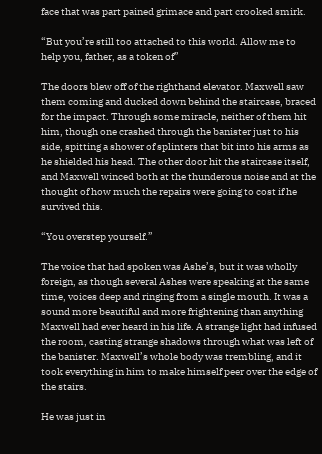face that was part pained grimace and part crooked smirk.

“But you’re still too attached to this world. Allow me to help you, father, as a token of”

The doors blew off of the righthand elevator. Maxwell saw them coming and ducked down behind the staircase, braced for the impact. Through some miracle, neither of them hit him, though one crashed through the banister just to his side, spitting a shower of splinters that bit into his arms as he shielded his head. The other door hit the staircase itself, and Maxwell winced both at the thunderous noise and at the thought of how much the repairs were going to cost if he survived this.

“You overstep yourself.”

The voice that had spoken was Ashe’s, but it was wholly foreign, as though several Ashes were speaking at the same time, voices deep and ringing from a single mouth. It was a sound more beautiful and more frightening than anything Maxwell had ever heard in his life. A strange light had infused the room, casting strange shadows through what was left of the banister. Maxwell’s whole body was trembling, and it took everything in him to make himself peer over the edge of the stairs.

He was just in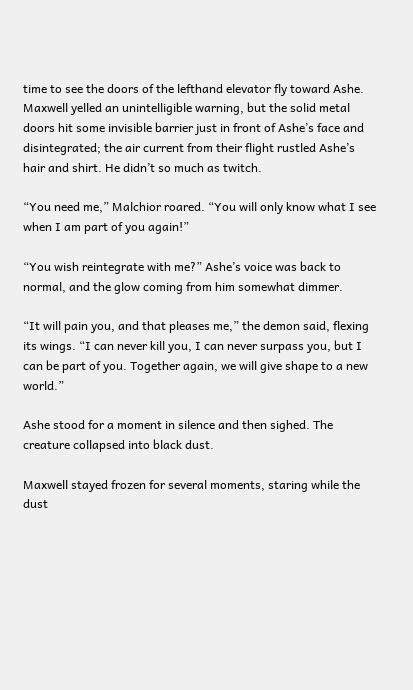time to see the doors of the lefthand elevator fly toward Ashe. Maxwell yelled an unintelligible warning, but the solid metal doors hit some invisible barrier just in front of Ashe’s face and disintegrated; the air current from their flight rustled Ashe’s hair and shirt. He didn’t so much as twitch.

“You need me,” Malchior roared. “You will only know what I see when I am part of you again!”

“You wish reintegrate with me?” Ashe’s voice was back to normal, and the glow coming from him somewhat dimmer.

“It will pain you, and that pleases me,” the demon said, flexing its wings. “I can never kill you, I can never surpass you, but I can be part of you. Together again, we will give shape to a new world.”

Ashe stood for a moment in silence and then sighed. The creature collapsed into black dust.

Maxwell stayed frozen for several moments, staring while the dust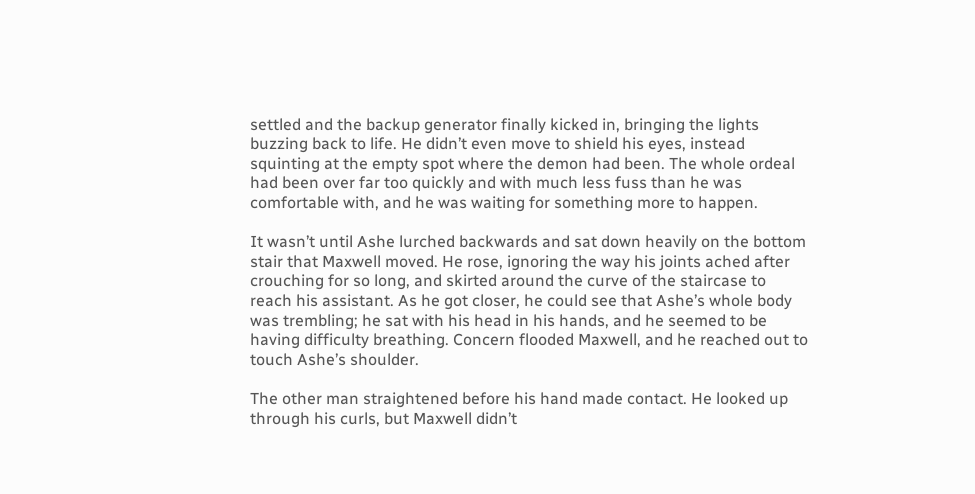settled and the backup generator finally kicked in, bringing the lights buzzing back to life. He didn’t even move to shield his eyes, instead squinting at the empty spot where the demon had been. The whole ordeal had been over far too quickly and with much less fuss than he was comfortable with, and he was waiting for something more to happen.

It wasn’t until Ashe lurched backwards and sat down heavily on the bottom stair that Maxwell moved. He rose, ignoring the way his joints ached after crouching for so long, and skirted around the curve of the staircase to reach his assistant. As he got closer, he could see that Ashe’s whole body was trembling; he sat with his head in his hands, and he seemed to be having difficulty breathing. Concern flooded Maxwell, and he reached out to touch Ashe’s shoulder.

The other man straightened before his hand made contact. He looked up through his curls, but Maxwell didn’t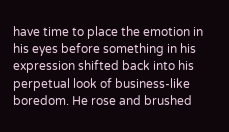have time to place the emotion in his eyes before something in his expression shifted back into his perpetual look of business-like boredom. He rose and brushed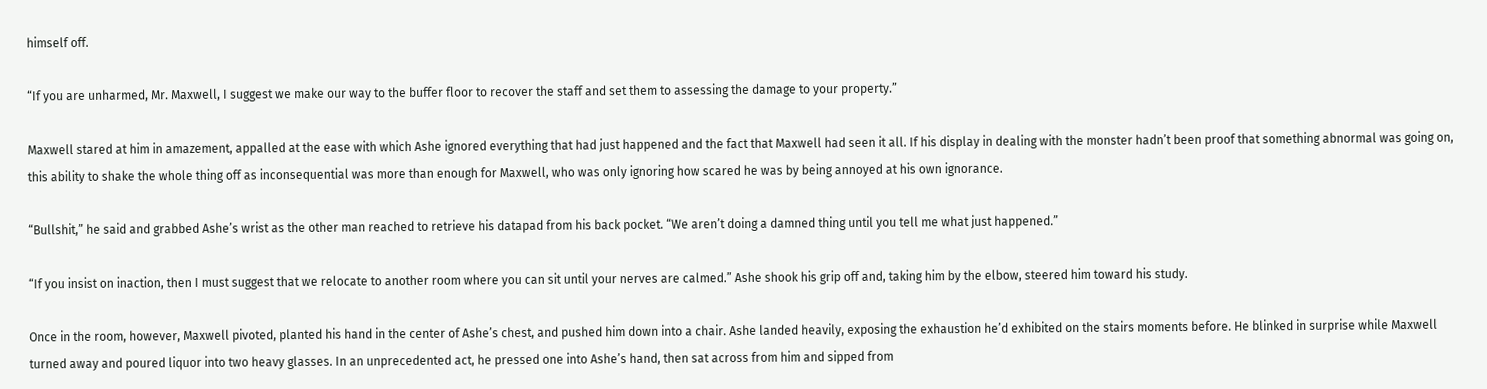himself off.

“If you are unharmed, Mr. Maxwell, I suggest we make our way to the buffer floor to recover the staff and set them to assessing the damage to your property.”

Maxwell stared at him in amazement, appalled at the ease with which Ashe ignored everything that had just happened and the fact that Maxwell had seen it all. If his display in dealing with the monster hadn’t been proof that something abnormal was going on, this ability to shake the whole thing off as inconsequential was more than enough for Maxwell, who was only ignoring how scared he was by being annoyed at his own ignorance.

“Bullshit,” he said and grabbed Ashe’s wrist as the other man reached to retrieve his datapad from his back pocket. “We aren’t doing a damned thing until you tell me what just happened.”

“If you insist on inaction, then I must suggest that we relocate to another room where you can sit until your nerves are calmed.” Ashe shook his grip off and, taking him by the elbow, steered him toward his study.

Once in the room, however, Maxwell pivoted, planted his hand in the center of Ashe’s chest, and pushed him down into a chair. Ashe landed heavily, exposing the exhaustion he’d exhibited on the stairs moments before. He blinked in surprise while Maxwell turned away and poured liquor into two heavy glasses. In an unprecedented act, he pressed one into Ashe’s hand, then sat across from him and sipped from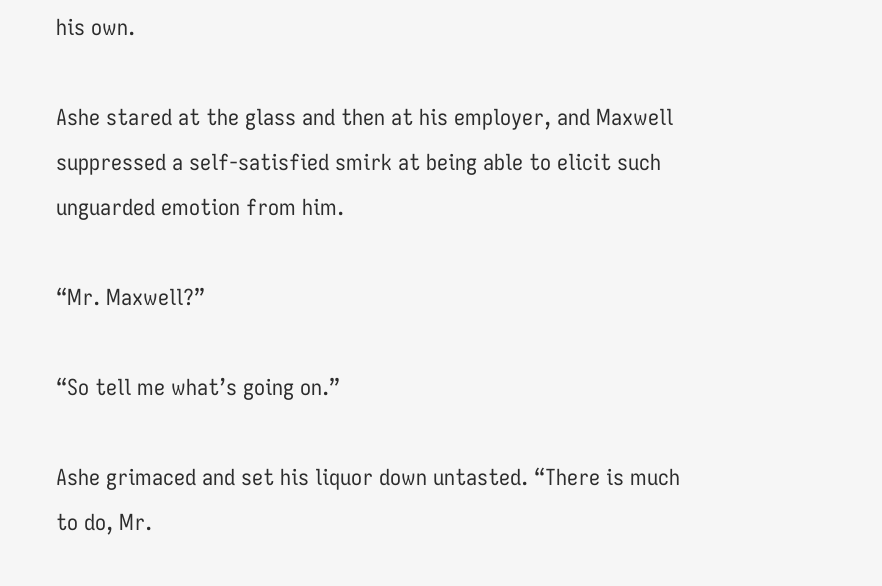his own.

Ashe stared at the glass and then at his employer, and Maxwell suppressed a self-satisfied smirk at being able to elicit such unguarded emotion from him.

“Mr. Maxwell?”

“So tell me what’s going on.”

Ashe grimaced and set his liquor down untasted. “There is much to do, Mr.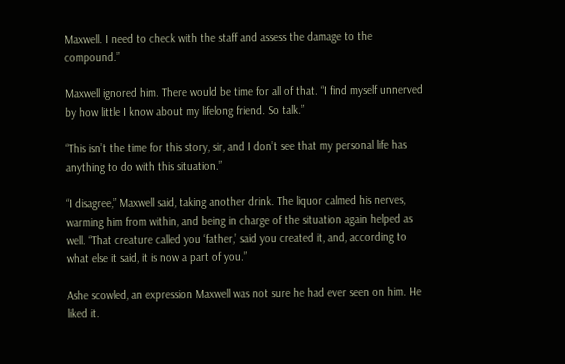Maxwell. I need to check with the staff and assess the damage to the compound.”

Maxwell ignored him. There would be time for all of that. “I find myself unnerved by how little I know about my lifelong friend. So talk.”

“This isn’t the time for this story, sir, and I don’t see that my personal life has anything to do with this situation.”

“I disagree,” Maxwell said, taking another drink. The liquor calmed his nerves, warming him from within, and being in charge of the situation again helped as well. “That creature called you ‘father,’ said you created it, and, according to what else it said, it is now a part of you.”

Ashe scowled, an expression Maxwell was not sure he had ever seen on him. He liked it.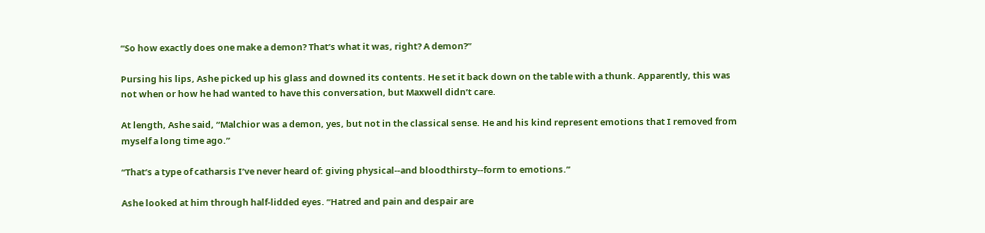“So how exactly does one make a demon? That’s what it was, right? A demon?”

Pursing his lips, Ashe picked up his glass and downed its contents. He set it back down on the table with a thunk. Apparently, this was not when or how he had wanted to have this conversation, but Maxwell didn’t care.

At length, Ashe said, “Malchior was a demon, yes, but not in the classical sense. He and his kind represent emotions that I removed from myself a long time ago.”

“That’s a type of catharsis I’ve never heard of: giving physical--and bloodthirsty--form to emotions.”

Ashe looked at him through half-lidded eyes. “Hatred and pain and despair are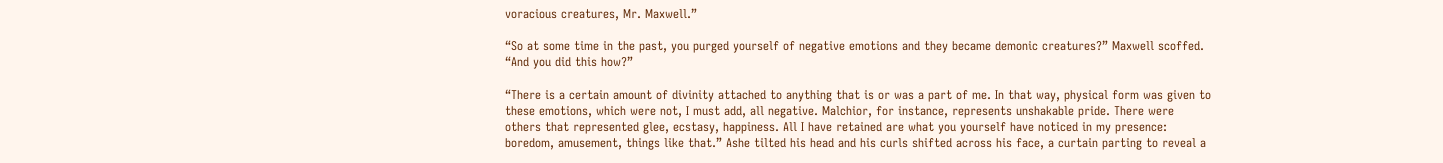voracious creatures, Mr. Maxwell.”

“So at some time in the past, you purged yourself of negative emotions and they became demonic creatures?” Maxwell scoffed. “And you did this how?”

“There is a certain amount of divinity attached to anything that is or was a part of me. In that way, physical form was given to these emotions, which were not, I must add, all negative. Malchior, for instance, represents unshakable pride. There were others that represented glee, ecstasy, happiness. All I have retained are what you yourself have noticed in my presence: boredom, amusement, things like that.” Ashe tilted his head and his curls shifted across his face, a curtain parting to reveal a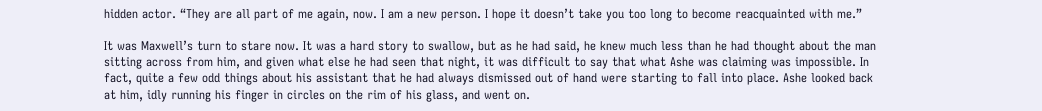hidden actor. “They are all part of me again, now. I am a new person. I hope it doesn’t take you too long to become reacquainted with me.”

It was Maxwell’s turn to stare now. It was a hard story to swallow, but as he had said, he knew much less than he had thought about the man sitting across from him, and given what else he had seen that night, it was difficult to say that what Ashe was claiming was impossible. In fact, quite a few odd things about his assistant that he had always dismissed out of hand were starting to fall into place. Ashe looked back at him, idly running his finger in circles on the rim of his glass, and went on.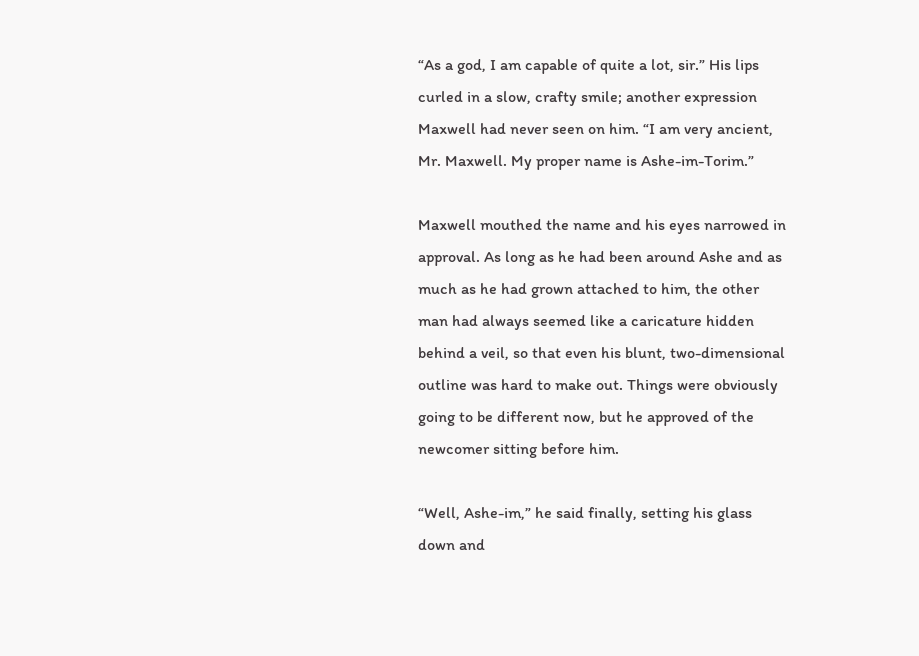“As a god, I am capable of quite a lot, sir.” His lips curled in a slow, crafty smile; another expression Maxwell had never seen on him. “I am very ancient, Mr. Maxwell. My proper name is Ashe-im-Torim.”

Maxwell mouthed the name and his eyes narrowed in approval. As long as he had been around Ashe and as much as he had grown attached to him, the other man had always seemed like a caricature hidden behind a veil, so that even his blunt, two-dimensional outline was hard to make out. Things were obviously going to be different now, but he approved of the newcomer sitting before him.

“Well, Ashe-im,” he said finally, setting his glass down and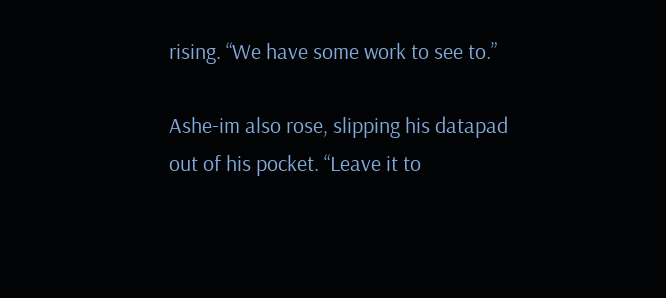rising. “We have some work to see to.”

Ashe-im also rose, slipping his datapad out of his pocket. “Leave it to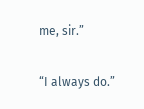me, sir.”

“I always do.”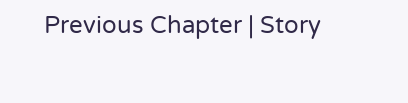Previous Chapter | Story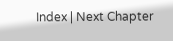Index | Next Chapter